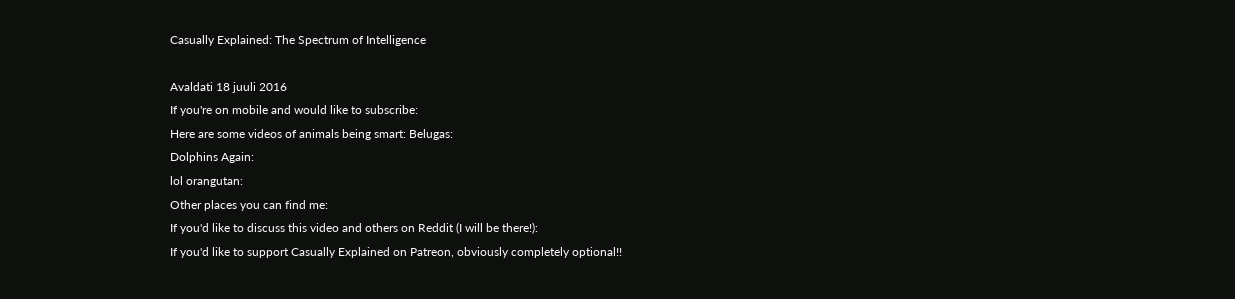Casually Explained: The Spectrum of Intelligence

Avaldati 18 juuli 2016
If you're on mobile and would like to subscribe:
Here are some videos of animals being smart: Belugas:
Dolphins Again:
lol orangutan:
Other places you can find me:
If you'd like to discuss this video and others on Reddit (I will be there!):
If you'd like to support Casually Explained on Patreon, obviously completely optional!!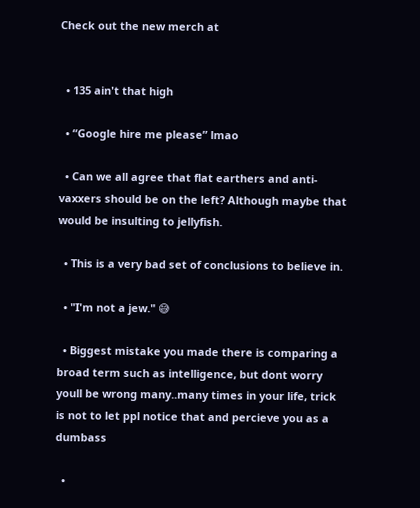Check out the new merch at


  • 135 ain't that high

  • “Google hire me please” lmao

  • Can we all agree that flat earthers and anti-vaxxers should be on the left? Although maybe that would be insulting to jellyfish.

  • This is a very bad set of conclusions to believe in.

  • "I'm not a jew." 😅

  • Biggest mistake you made there is comparing a broad term such as intelligence, but dont worry youll be wrong many..many times in your life, trick is not to let ppl notice that and percieve you as a dumbass

  •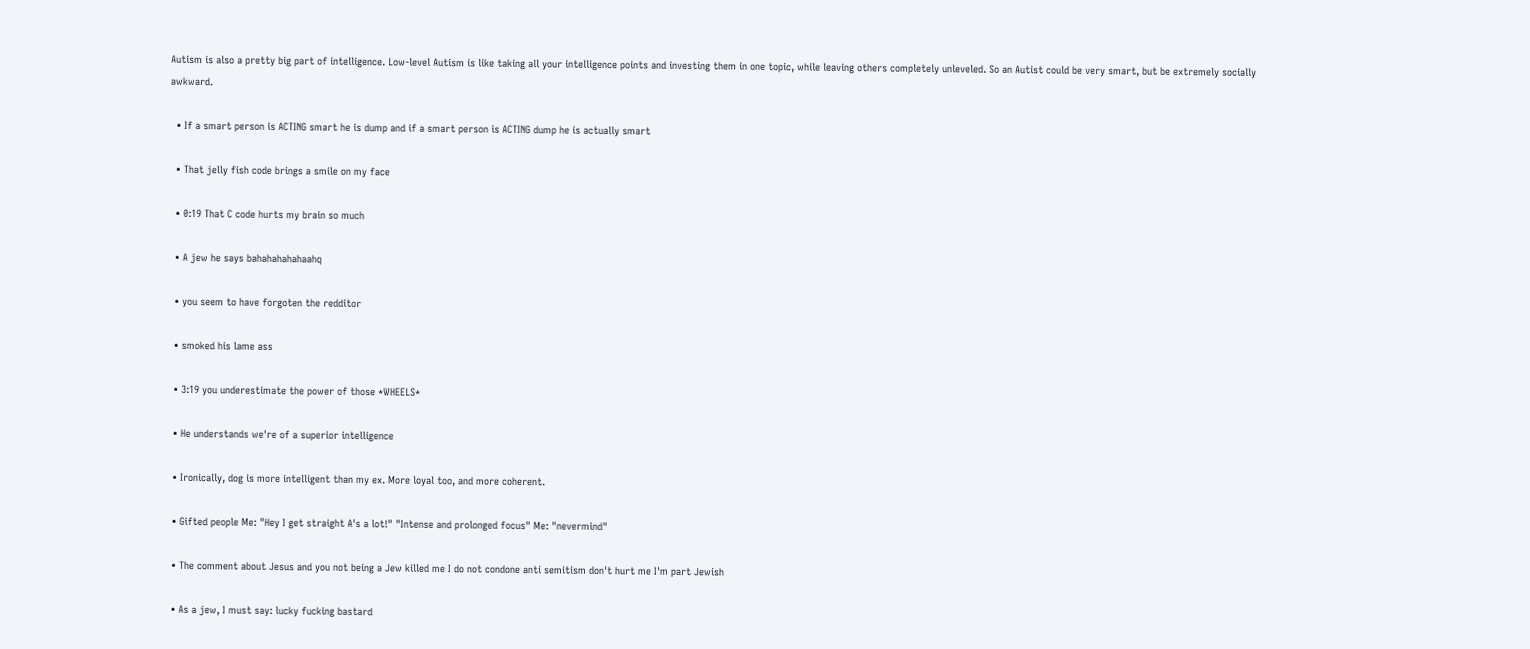Autism is also a pretty big part of intelligence. Low-level Autism is like taking all your intelligence points and investing them in one topic, while leaving others completely unleveled. So an Autist could be very smart, but be extremely socially awkward.

  • If a smart person is ACTING smart he is dump and if a smart person is ACTING dump he is actually smart

  • That jelly fish code brings a smile on my face

  • 0:19 That C code hurts my brain so much

  • A jew he says bahahahahahaahq

  • you seem to have forgoten the redditor

  • smoked his lame ass

  • 3:19 you underestimate the power of those *WHEELS*

  • He understands we're of a superior intelligence

  • Ironically, dog is more intelligent than my ex. More loyal too, and more coherent.

  • Gifted people Me: "Hey I get straight A's a lot!" "Intense and prolonged focus" Me: "nevermind"

  • The comment about Jesus and you not being a Jew killed me I do not condone anti semitism don't hurt me I'm part Jewish

  • As a jew, I must say: lucky fucking bastard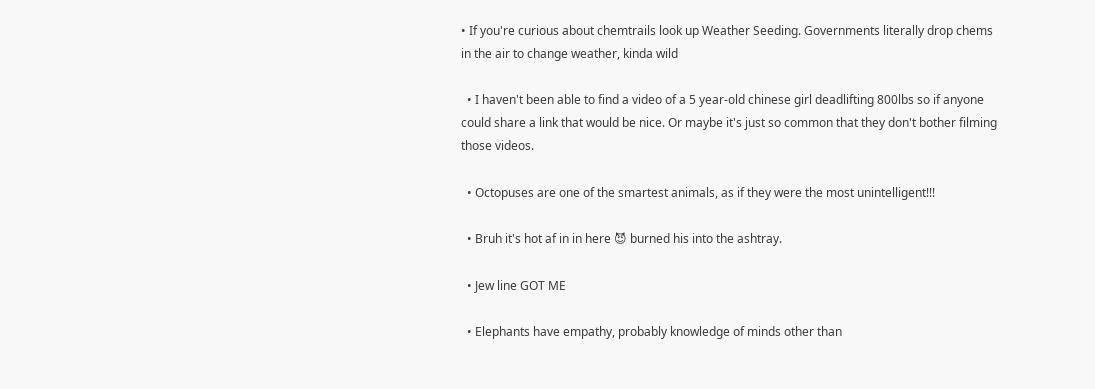• If you're curious about chemtrails look up Weather Seeding. Governments literally drop chems in the air to change weather, kinda wild

  • I haven't been able to find a video of a 5 year-old chinese girl deadlifting 800lbs so if anyone could share a link that would be nice. Or maybe it's just so common that they don't bother filming those videos.

  • Octopuses are one of the smartest animals, as if they were the most unintelligent!!!

  • Bruh it's hot af in in here 😈 burned his into the ashtray.

  • Jew line GOT ME

  • Elephants have empathy, probably knowledge of minds other than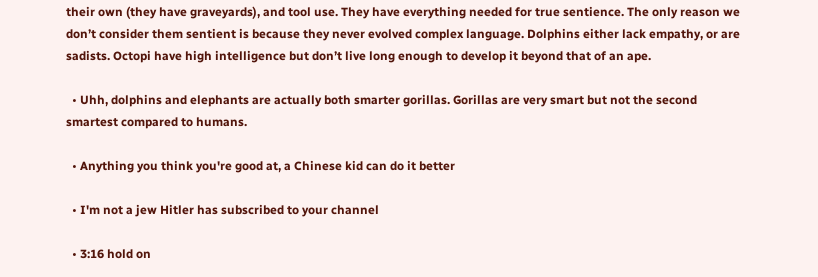their own (they have graveyards), and tool use. They have everything needed for true sentience. The only reason we don’t consider them sentient is because they never evolved complex language. Dolphins either lack empathy, or are sadists. Octopi have high intelligence but don’t live long enough to develop it beyond that of an ape.

  • Uhh, dolphins and elephants are actually both smarter gorillas. Gorillas are very smart but not the second smartest compared to humans.

  • Anything you think you're good at, a Chinese kid can do it better

  • I'm not a jew Hitler has subscribed to your channel

  • 3:16 hold on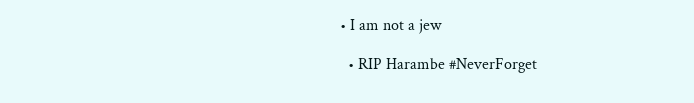• I am not a jew

  • RIP Harambe #NeverForget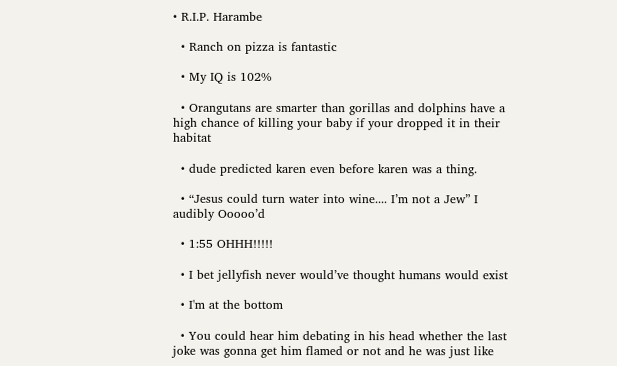• R.I.P. Harambe

  • Ranch on pizza is fantastic

  • My IQ is 102%

  • Orangutans are smarter than gorillas and dolphins have a high chance of killing your baby if your dropped it in their habitat

  • dude predicted karen even before karen was a thing.

  • “Jesus could turn water into wine.... I’m not a Jew” I audibly Ooooo’d

  • 1:55 OHHH!!!!!

  • I bet jellyfish never would’ve thought humans would exist

  • I'm at the bottom

  • You could hear him debating in his head whether the last joke was gonna get him flamed or not and he was just like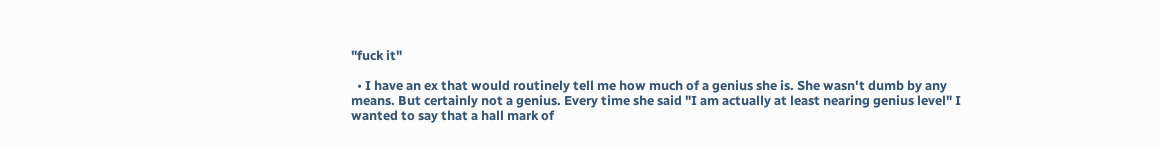"fuck it"

  • I have an ex that would routinely tell me how much of a genius she is. She wasn't dumb by any means. But certainly not a genius. Every time she said "I am actually at least nearing genius level" I wanted to say that a hall mark of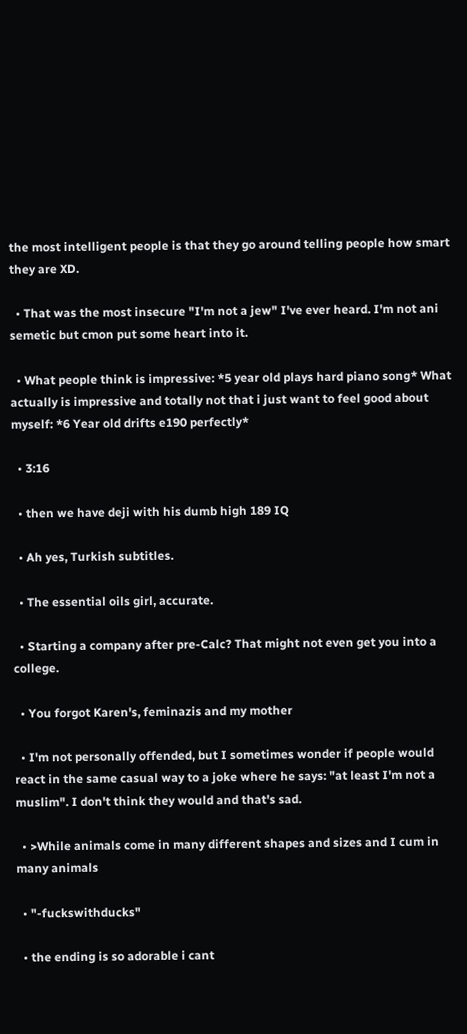the most intelligent people is that they go around telling people how smart they are XD.

  • That was the most insecure "I'm not a jew" I've ever heard. I'm not ani semetic but cmon put some heart into it.

  • What people think is impressive: *5 year old plays hard piano song* What actually is impressive and totally not that i just want to feel good about myself: *6 Year old drifts e190 perfectly*

  • 3:16

  • then we have deji with his dumb high 189 IQ

  • Ah yes, Turkish subtitles.

  • The essential oils girl, accurate.

  • Starting a company after pre-Calc? That might not even get you into a college.

  • You forgot Karen's, feminazis and my mother

  • I'm not personally offended, but I sometimes wonder if people would react in the same casual way to a joke where he says: "at least I'm not a muslim". I don't think they would and that's sad.

  • >While animals come in many different shapes and sizes and I cum in many animals

  • "-fuckswithducks"

  • the ending is so adorable i cant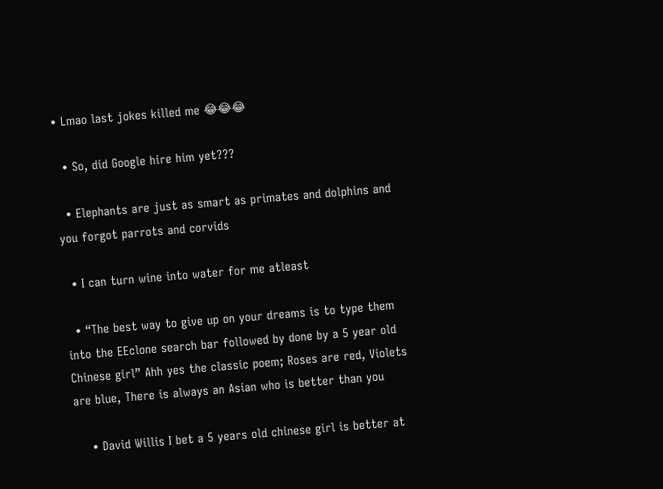• Lmao last jokes killed me 😂😂😂

  • So, did Google hire him yet???

  • Elephants are just as smart as primates and dolphins and you forgot parrots and corvids

  • I can turn wine into water for me atleast

  • “The best way to give up on your dreams is to type them into the EEclone search bar followed by done by a 5 year old Chinese girl” Ahh yes the classic poem; Roses are red, Violets are blue, There is always an Asian who is better than you

    • David Willis I bet a 5 years old chinese girl is better at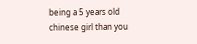being a 5 years old chinese girl than you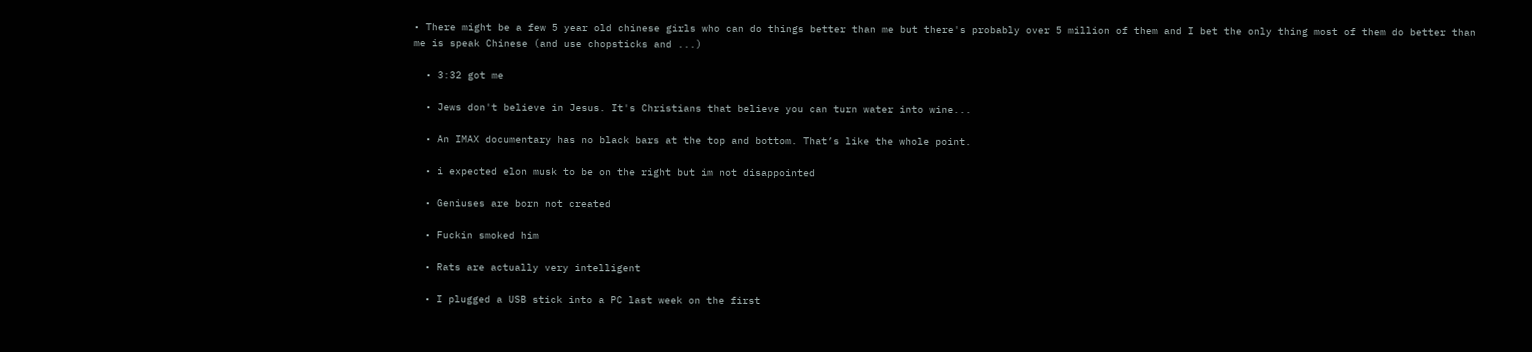• There might be a few 5 year old chinese girls who can do things better than me but there's probably over 5 million of them and I bet the only thing most of them do better than me is speak Chinese (and use chopsticks and ...)

  • 3:32 got me

  • Jews don't believe in Jesus. It's Christians that believe you can turn water into wine...

  • An IMAX documentary has no black bars at the top and bottom. That’s like the whole point.

  • i expected elon musk to be on the right but im not disappointed

  • Geniuses are born not created

  • Fuckin smoked him

  • Rats are actually very intelligent

  • I plugged a USB stick into a PC last week on the first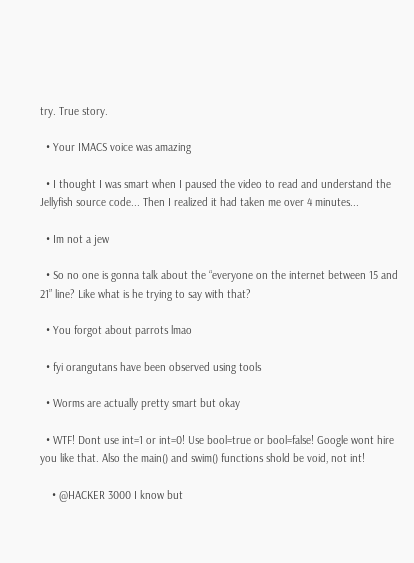try. True story.

  • Your IMACS voice was amazing

  • I thought I was smart when I paused the video to read and understand the Jellyfish source code... Then I realized it had taken me over 4 minutes...

  • Im not a jew

  • So no one is gonna talk about the “everyone on the internet between 15 and 21” line? Like what is he trying to say with that?

  • You forgot about parrots lmao

  • fyi orangutans have been observed using tools

  • Worms are actually pretty smart but okay

  • WTF! Dont use int=1 or int=0! Use bool=true or bool=false! Google wont hire you like that. Also the main() and swim() functions shold be void, not int!

    • @HACKER 3000 I know but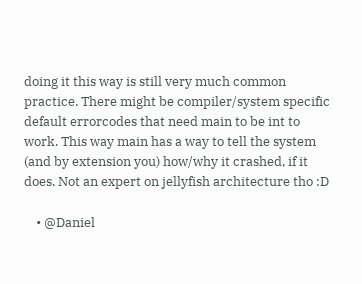doing it this way is still very much common practice. There might be compiler/system specific default errorcodes that need main to be int to work. This way main has a way to tell the system (and by extension you) how/why it crashed, if it does. Not an expert on jellyfish architecture tho :D

    • @Daniel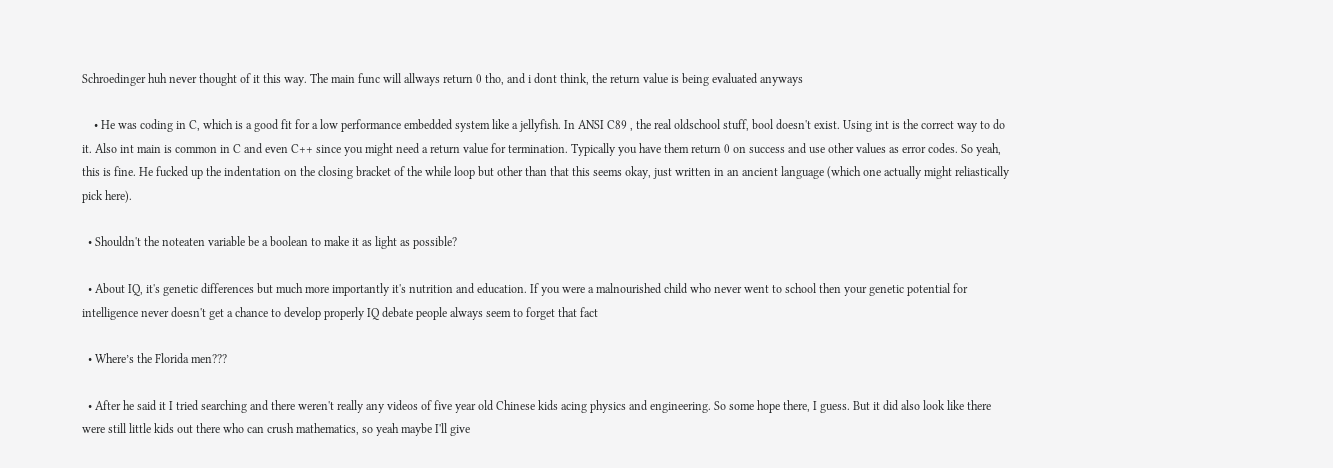Schroedinger huh never thought of it this way. The main func will allways return 0 tho, and i dont think, the return value is being evaluated anyways

    • He was coding in C, which is a good fit for a low performance embedded system like a jellyfish. In ANSI C89 , the real oldschool stuff, bool doesn't exist. Using int is the correct way to do it. Also int main is common in C and even C++ since you might need a return value for termination. Typically you have them return 0 on success and use other values as error codes. So yeah, this is fine. He fucked up the indentation on the closing bracket of the while loop but other than that this seems okay, just written in an ancient language (which one actually might reliastically pick here).

  • Shouldn't the noteaten variable be a boolean to make it as light as possible?

  • About IQ, it's genetic differences but much more importantly it's nutrition and education. If you were a malnourished child who never went to school then your genetic potential for intelligence never doesn't get a chance to develop properly IQ debate people always seem to forget that fact

  • Where’s the Florida men???

  • After he said it I tried searching and there weren't really any videos of five year old Chinese kids acing physics and engineering. So some hope there, I guess. But it did also look like there were still little kids out there who can crush mathematics, so yeah maybe I'll give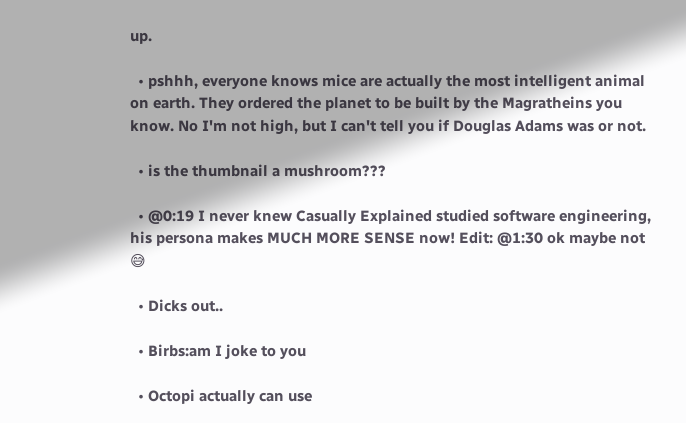up.

  • pshhh, everyone knows mice are actually the most intelligent animal on earth. They ordered the planet to be built by the Magratheins you know. No I'm not high, but I can't tell you if Douglas Adams was or not.

  • is the thumbnail a mushroom???

  • @0:19 I never knew Casually Explained studied software engineering, his persona makes MUCH MORE SENSE now! Edit: @1:30 ok maybe not 😅

  • Dicks out..

  • Birbs:am I joke to you

  • Octopi actually can use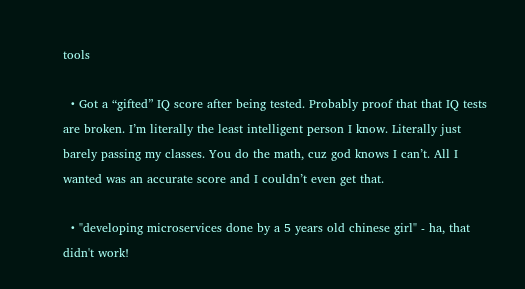tools

  • Got a “gifted” IQ score after being tested. Probably proof that that IQ tests are broken. I’m literally the least intelligent person I know. Literally just barely passing my classes. You do the math, cuz god knows I can’t. All I wanted was an accurate score and I couldn’t even get that.

  • "developing microservices done by a 5 years old chinese girl" - ha, that didn't work!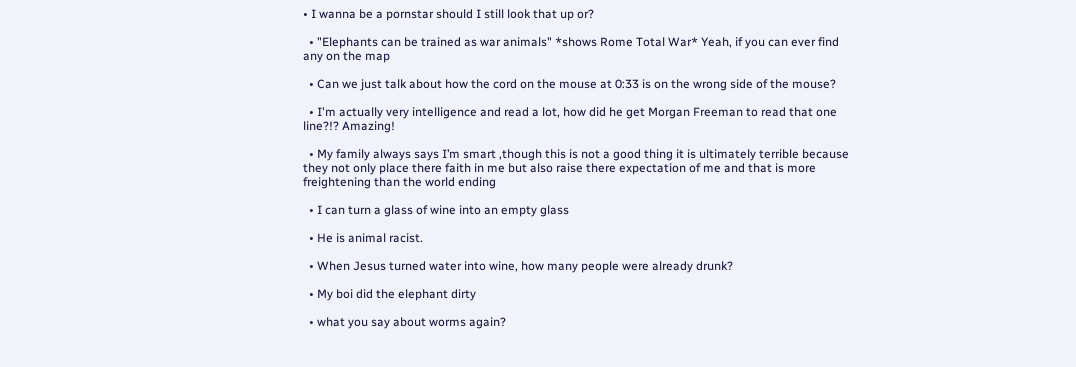• I wanna be a pornstar should I still look that up or?

  • "Elephants can be trained as war animals" *shows Rome Total War* Yeah, if you can ever find any on the map

  • Can we just talk about how the cord on the mouse at 0:33 is on the wrong side of the mouse?

  • I'm actually very intelligence and read a lot, how did he get Morgan Freeman to read that one line?!? Amazing!

  • My family always says I’m smart ,though this is not a good thing it is ultimately terrible because they not only place there faith in me but also raise there expectation of me and that is more freightening than the world ending

  • I can turn a glass of wine into an empty glass

  • He is animal racist.

  • When Jesus turned water into wine, how many people were already drunk?

  • My boi did the elephant dirty

  • what you say about worms again?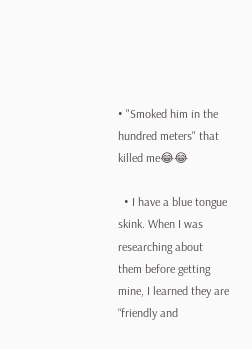• "Smoked him in the hundred meters" that killed me😂😂

  • I have a blue tongue skink. When I was researching about them before getting mine, I learned they are “friendly and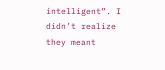intelligent”. I didn’t realize they meant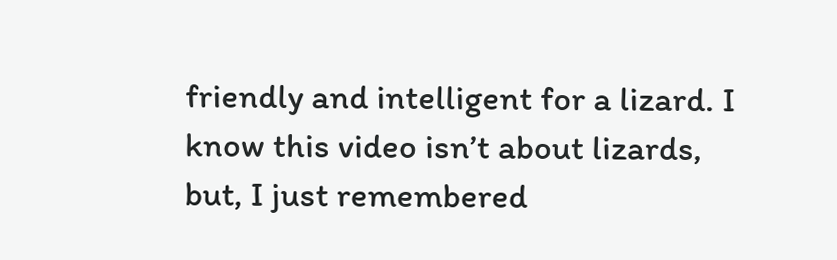friendly and intelligent for a lizard. I know this video isn’t about lizards, but, I just remembered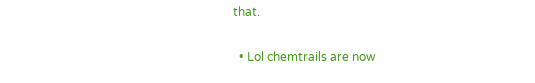that.

  • Lol chemtrails are now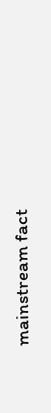mainstream fact